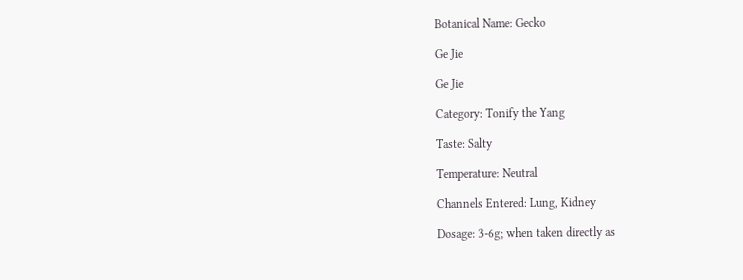Botanical Name: Gecko

Ge Jie

Ge Jie

Category: Tonify the Yang

Taste: Salty

Temperature: Neutral

Channels Entered: Lung, Kidney

Dosage: 3-6g; when taken directly as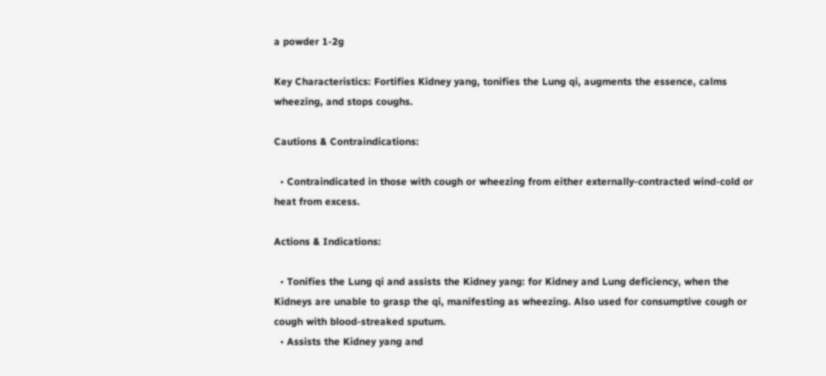a powder 1-2g

Key Characteristics: Fortifies Kidney yang, tonifies the Lung qi, augments the essence, calms wheezing, and stops coughs.

Cautions & Contraindications:

  • Contraindicated in those with cough or wheezing from either externally-contracted wind-cold or heat from excess.

Actions & Indications:

  • Tonifies the Lung qi and assists the Kidney yang: for Kidney and Lung deficiency, when the Kidneys are unable to grasp the qi, manifesting as wheezing. Also used for consumptive cough or cough with blood-streaked sputum.
  • Assists the Kidney yang and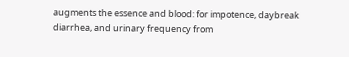augments the essence and blood: for impotence, daybreak diarrhea, and urinary frequency from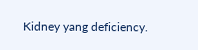Kidney yang deficiency.